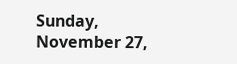Sunday, November 27,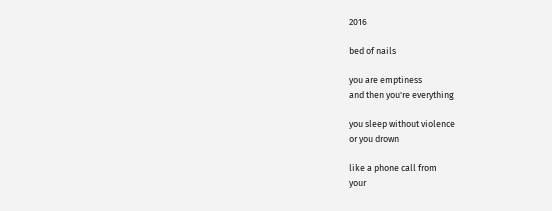2016

bed of nails

you are emptiness
and then you're everything

you sleep without violence
or you drown

like a phone call from
your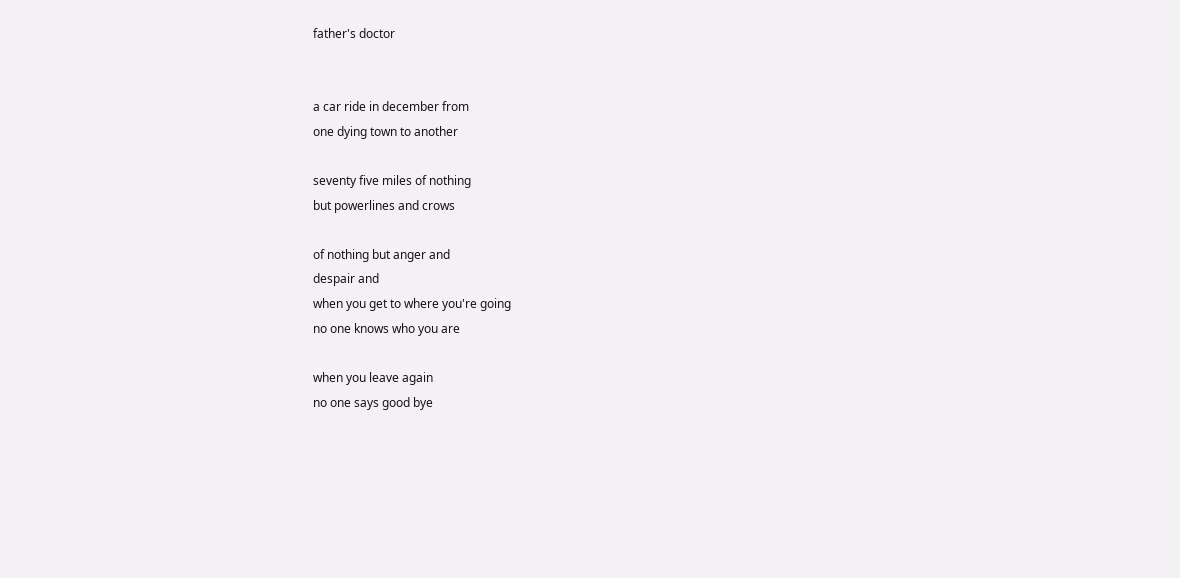father's doctor


a car ride in december from
one dying town to another

seventy five miles of nothing
but powerlines and crows

of nothing but anger and
despair and
when you get to where you're going
no one knows who you are

when you leave again
no one says good bye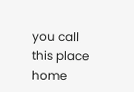you call this place home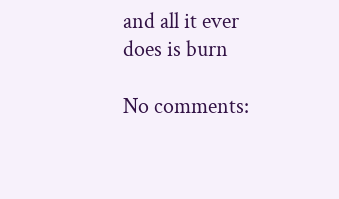and all it ever does is burn

No comments: